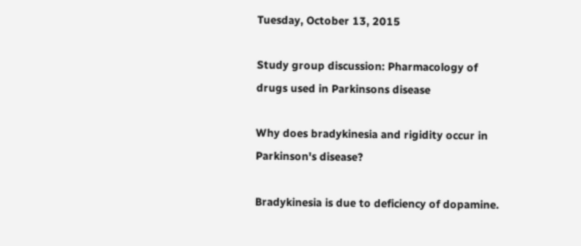Tuesday, October 13, 2015

Study group discussion: Pharmacology of drugs used in Parkinsons disease

Why does bradykinesia and rigidity occur in Parkinson's disease?

Bradykinesia is due to deficiency of dopamine.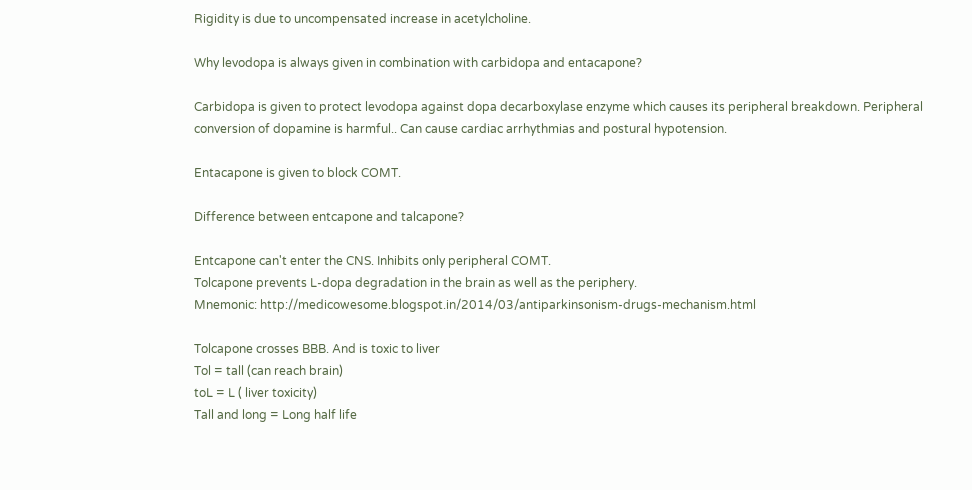Rigidity is due to uncompensated increase in acetylcholine.

Why levodopa is always given in combination with carbidopa and entacapone?

Carbidopa is given to protect levodopa against dopa decarboxylase enzyme which causes its peripheral breakdown. Peripheral conversion of dopamine is harmful.. Can cause cardiac arrhythmias and postural hypotension.

Entacapone is given to block COMT.

Difference between entcapone and talcapone?

Entcapone can't enter the CNS. Inhibits only peripheral COMT.
Tolcapone prevents L-dopa degradation in the brain as well as the periphery.
Mnemonic: http://medicowesome.blogspot.in/2014/03/antiparkinsonism-drugs-mechanism.html

Tolcapone crosses BBB. And is toxic to liver
Tol = tall (can reach brain)
toL = L ( liver toxicity)
Tall and long = Long half life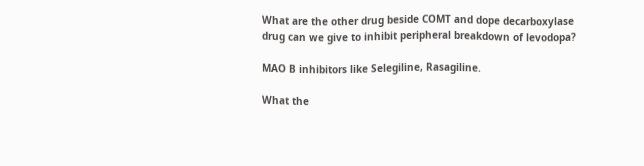What are the other drug beside COMT and dope decarboxylase drug can we give to inhibit peripheral breakdown of levodopa?

MAO B inhibitors like Selegiline, Rasagiline.

What the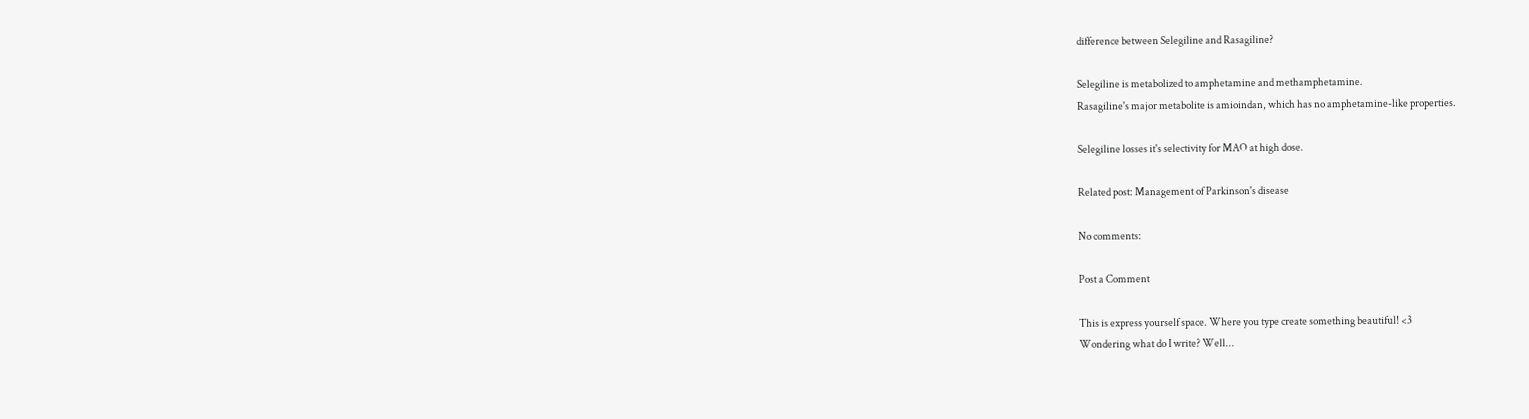difference between Selegiline and Rasagiline?

Selegiline is metabolized to amphetamine and methamphetamine.
Rasagiline's major metabolite is amioindan, which has no amphetamine-like properties.

Selegiline losses it's selectivity for MAO at high dose.

Related post: Management of Parkinson's disease

No comments:

Post a Comment

This is express yourself space. Where you type create something beautiful! <3
Wondering what do I write? Well...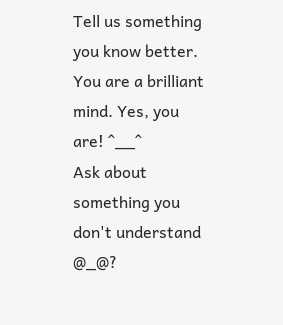Tell us something you know better. You are a brilliant mind. Yes, you are! ^__^
Ask about something you don't understand @_@?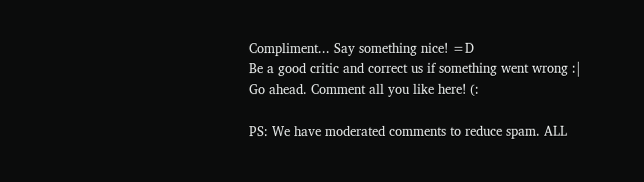Compliment... Say something nice! =D
Be a good critic and correct us if something went wrong :|
Go ahead. Comment all you like here! (:

PS: We have moderated comments to reduce spam. ALL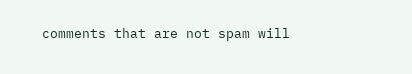comments that are not spam will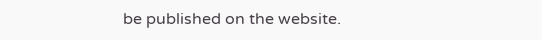be published on the website.